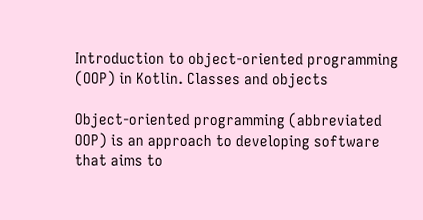Introduction to object-oriented programming (OOP) in Kotlin. Classes and objects

Object-oriented programming (abbreviated OOP) is an approach to developing software that aims to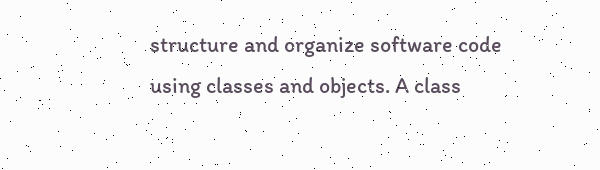structure and organize software code using classes and objects. A class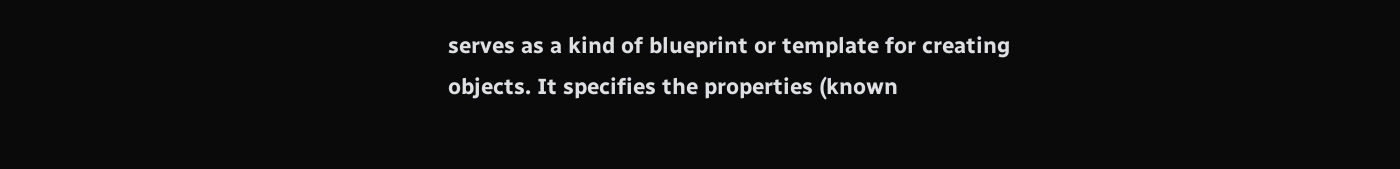serves as a kind of blueprint or template for creating objects. It specifies the properties (known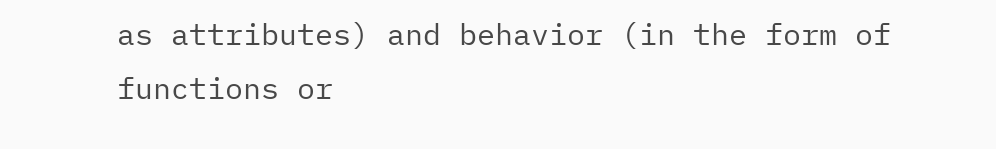as attributes) and behavior (in the form of functions or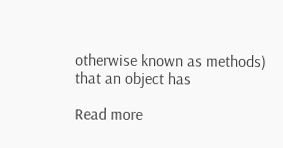otherwise known as methods) that an object has

Read more